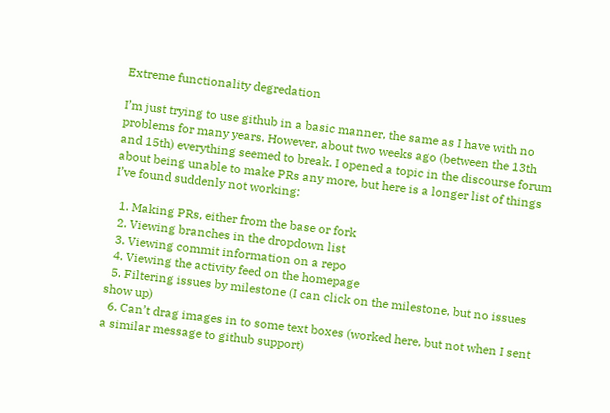Extreme functionality degredation

I’m just trying to use github in a basic manner, the same as I have with no problems for many years. However, about two weeks ago (between the 13th and 15th) everything seemed to break. I opened a topic in the discourse forum about being unable to make PRs any more, but here is a longer list of things I’ve found suddenly not working:

  1. Making PRs, either from the base or fork
  2. Viewing branches in the dropdown list
  3. Viewing commit information on a repo
  4. Viewing the activity feed on the homepage
  5. Filtering issues by milestone (I can click on the milestone, but no issues show up)
  6. Can’t drag images in to some text boxes (worked here, but not when I sent a similar message to github support)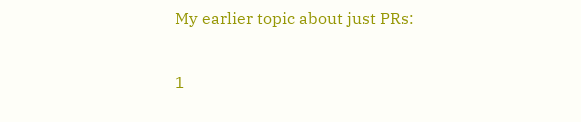My earlier topic about just PRs:

1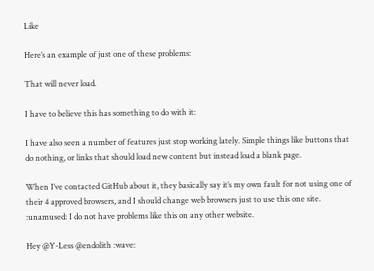Like

Here’s an example of just one of these problems:

That will never load.

I have to believe this has something to do with it:

I have also seen a number of features just stop working lately. Simple things like buttons that do nothing, or links that should load new content but instead load a blank page.

When I’ve contacted GitHub about it, they basically say it’s my own fault for not using one of their 4 approved browsers, and I should change web browsers just to use this one site. :unamused: I do not have problems like this on any other website.

Hey @Y-Less @endolith :wave: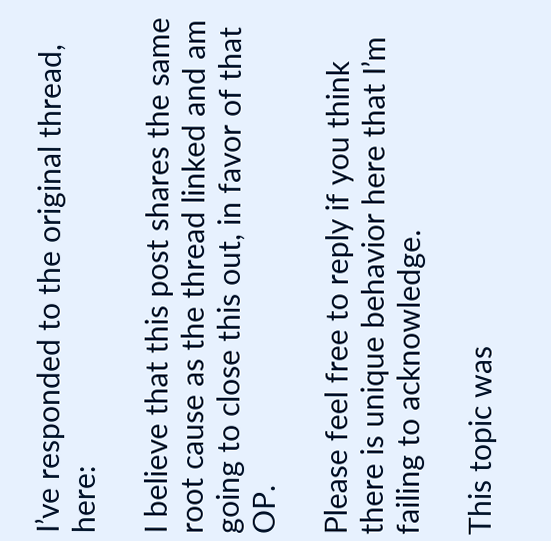I’ve responded to the original thread, here:

I believe that this post shares the same root cause as the thread linked and am going to close this out, in favor of that OP.

Please feel free to reply if you think there is unique behavior here that I’m failing to acknowledge.

This topic was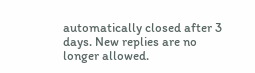automatically closed after 3 days. New replies are no longer allowed.